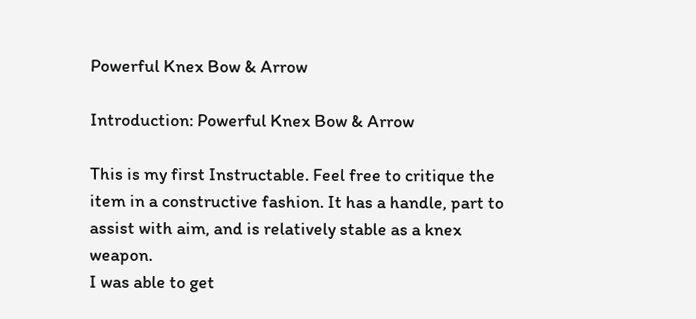Powerful Knex Bow & Arrow

Introduction: Powerful Knex Bow & Arrow

This is my first Instructable. Feel free to critique the item in a constructive fashion. It has a handle, part to assist with aim, and is relatively stable as a knex weapon.
I was able to get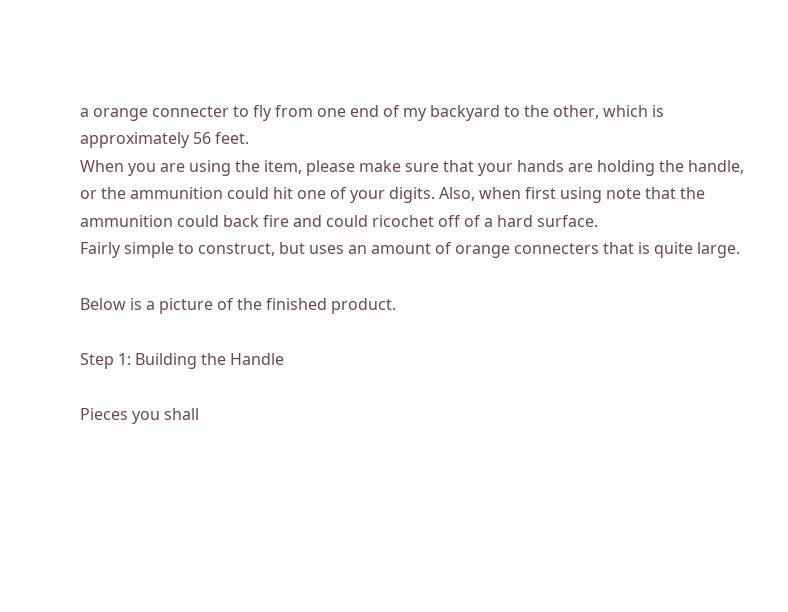a orange connecter to fly from one end of my backyard to the other, which is approximately 56 feet.
When you are using the item, please make sure that your hands are holding the handle, or the ammunition could hit one of your digits. Also, when first using note that the ammunition could back fire and could ricochet off of a hard surface.
Fairly simple to construct, but uses an amount of orange connecters that is quite large.

Below is a picture of the finished product.

Step 1: Building the Handle

Pieces you shall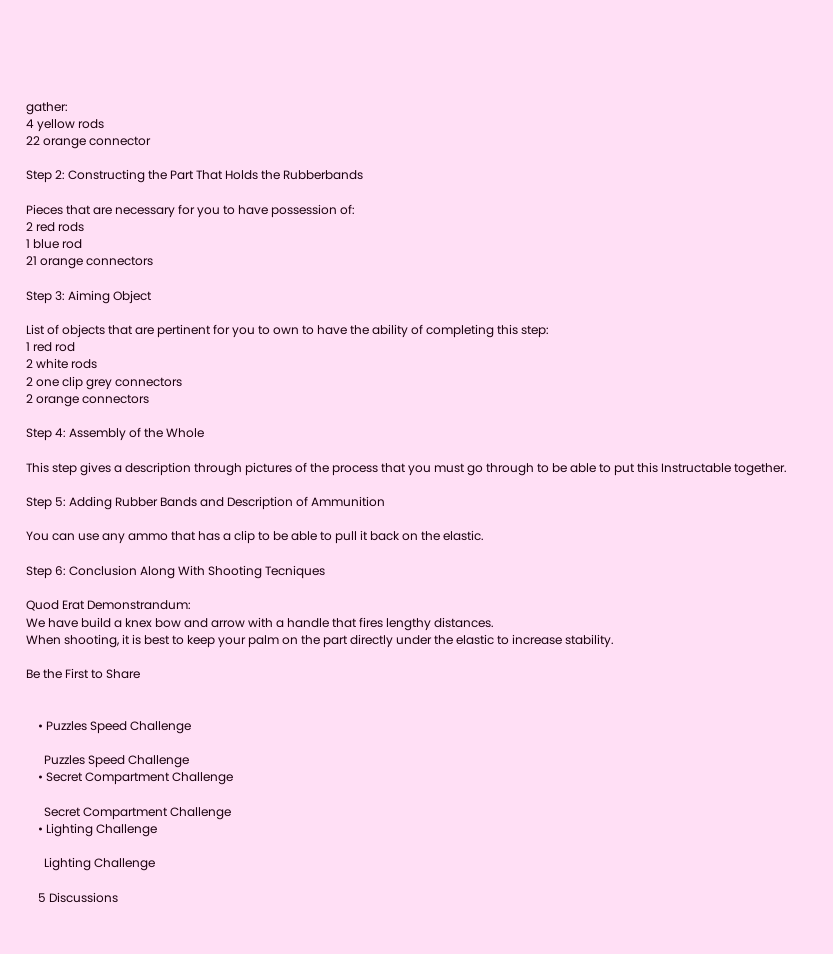gather:
4 yellow rods
22 orange connector

Step 2: Constructing the Part That Holds the Rubberbands

Pieces that are necessary for you to have possession of:
2 red rods
1 blue rod
21 orange connectors

Step 3: Aiming Object

List of objects that are pertinent for you to own to have the ability of completing this step:
1 red rod
2 white rods
2 one clip grey connectors
2 orange connectors

Step 4: Assembly of the Whole

This step gives a description through pictures of the process that you must go through to be able to put this Instructable together.

Step 5: Adding Rubber Bands and Description of Ammunition

You can use any ammo that has a clip to be able to pull it back on the elastic.

Step 6: Conclusion Along With Shooting Tecniques

Quod Erat Demonstrandum:
We have build a knex bow and arrow with a handle that fires lengthy distances.
When shooting, it is best to keep your palm on the part directly under the elastic to increase stability.

Be the First to Share


    • Puzzles Speed Challenge

      Puzzles Speed Challenge
    • Secret Compartment Challenge

      Secret Compartment Challenge
    • Lighting Challenge

      Lighting Challenge

    5 Discussions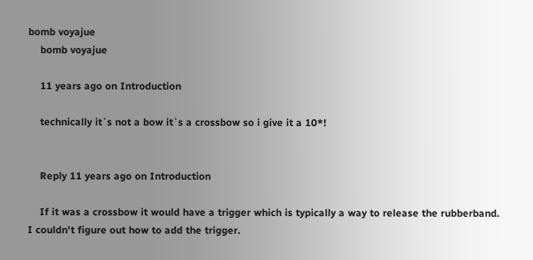bomb voyajue
    bomb voyajue

    11 years ago on Introduction

    technically it`s not a bow it`s a crossbow so i give it a 10*!


    Reply 11 years ago on Introduction

    If it was a crossbow it would have a trigger which is typically a way to release the rubberband. I couldn't figure out how to add the trigger.